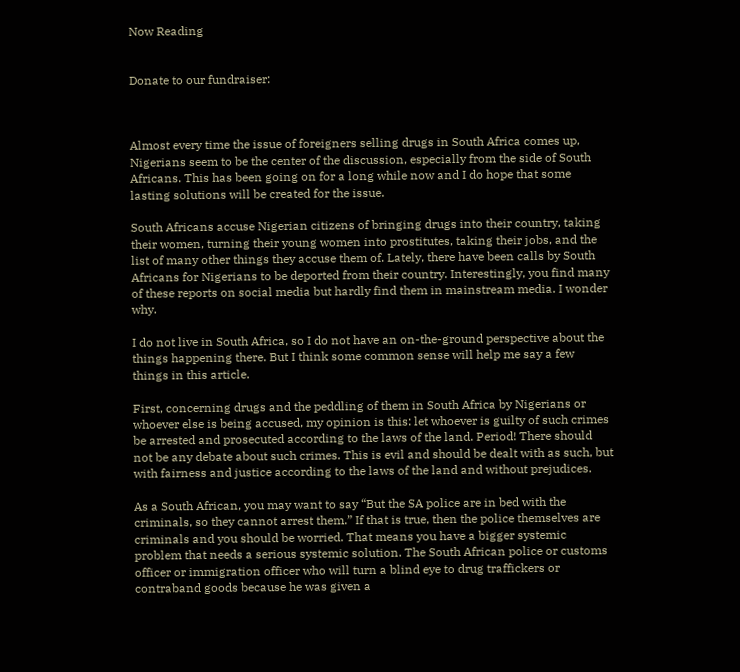Now Reading


Donate to our fundraiser:



Almost every time the issue of foreigners selling drugs in South Africa comes up, Nigerians seem to be the center of the discussion, especially from the side of South Africans. This has been going on for a long while now and I do hope that some lasting solutions will be created for the issue.

South Africans accuse Nigerian citizens of bringing drugs into their country, taking their women, turning their young women into prostitutes, taking their jobs, and the list of many other things they accuse them of. Lately, there have been calls by South Africans for Nigerians to be deported from their country. Interestingly, you find many of these reports on social media but hardly find them in mainstream media. I wonder why.

I do not live in South Africa, so I do not have an on-the-ground perspective about the things happening there. But I think some common sense will help me say a few things in this article.

First, concerning drugs and the peddling of them in South Africa by Nigerians or whoever else is being accused, my opinion is this: let whoever is guilty of such crimes be arrested and prosecuted according to the laws of the land. Period! There should not be any debate about such crimes. This is evil and should be dealt with as such, but with fairness and justice according to the laws of the land and without prejudices.

As a South African, you may want to say “But the SA police are in bed with the criminals, so they cannot arrest them.” If that is true, then the police themselves are criminals and you should be worried. That means you have a bigger systemic problem that needs a serious systemic solution. The South African police or customs officer or immigration officer who will turn a blind eye to drug traffickers or contraband goods because he was given a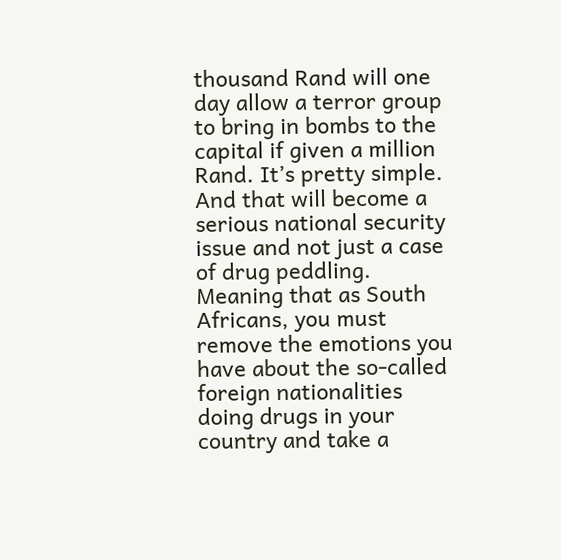thousand Rand will one day allow a terror group to bring in bombs to the capital if given a million Rand. It’s pretty simple. And that will become a serious national security issue and not just a case of drug peddling. Meaning that as South Africans, you must remove the emotions you have about the so-called foreign nationalities doing drugs in your country and take a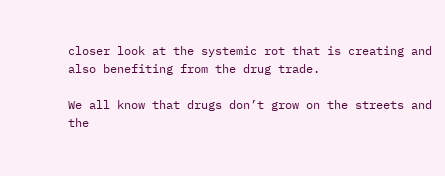closer look at the systemic rot that is creating and also benefiting from the drug trade.

We all know that drugs don’t grow on the streets and the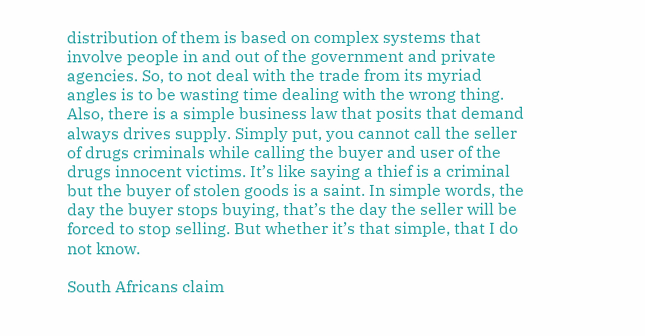distribution of them is based on complex systems that involve people in and out of the government and private agencies. So, to not deal with the trade from its myriad angles is to be wasting time dealing with the wrong thing. Also, there is a simple business law that posits that demand always drives supply. Simply put, you cannot call the seller of drugs criminals while calling the buyer and user of the drugs innocent victims. It’s like saying a thief is a criminal but the buyer of stolen goods is a saint. In simple words, the day the buyer stops buying, that’s the day the seller will be forced to stop selling. But whether it’s that simple, that I do not know.

South Africans claim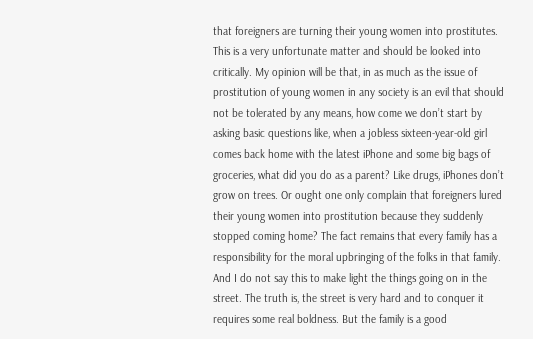that foreigners are turning their young women into prostitutes. This is a very unfortunate matter and should be looked into critically. My opinion will be that, in as much as the issue of prostitution of young women in any society is an evil that should not be tolerated by any means, how come we don’t start by asking basic questions like, when a jobless sixteen-year-old girl comes back home with the latest iPhone and some big bags of groceries, what did you do as a parent? Like drugs, iPhones don’t grow on trees. Or ought one only complain that foreigners lured their young women into prostitution because they suddenly stopped coming home? The fact remains that every family has a responsibility for the moral upbringing of the folks in that family. And I do not say this to make light the things going on in the street. The truth is, the street is very hard and to conquer it requires some real boldness. But the family is a good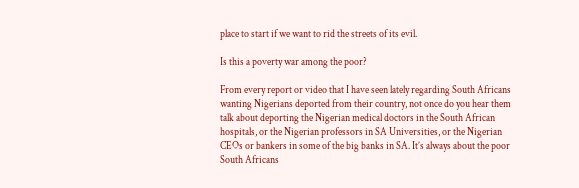place to start if we want to rid the streets of its evil.

Is this a poverty war among the poor?

From every report or video that I have seen lately regarding South Africans wanting Nigerians deported from their country, not once do you hear them talk about deporting the Nigerian medical doctors in the South African hospitals, or the Nigerian professors in SA Universities, or the Nigerian CEOs or bankers in some of the big banks in SA. It’s always about the poor South Africans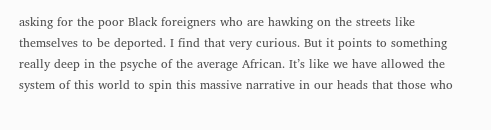asking for the poor Black foreigners who are hawking on the streets like themselves to be deported. I find that very curious. But it points to something really deep in the psyche of the average African. It’s like we have allowed the system of this world to spin this massive narrative in our heads that those who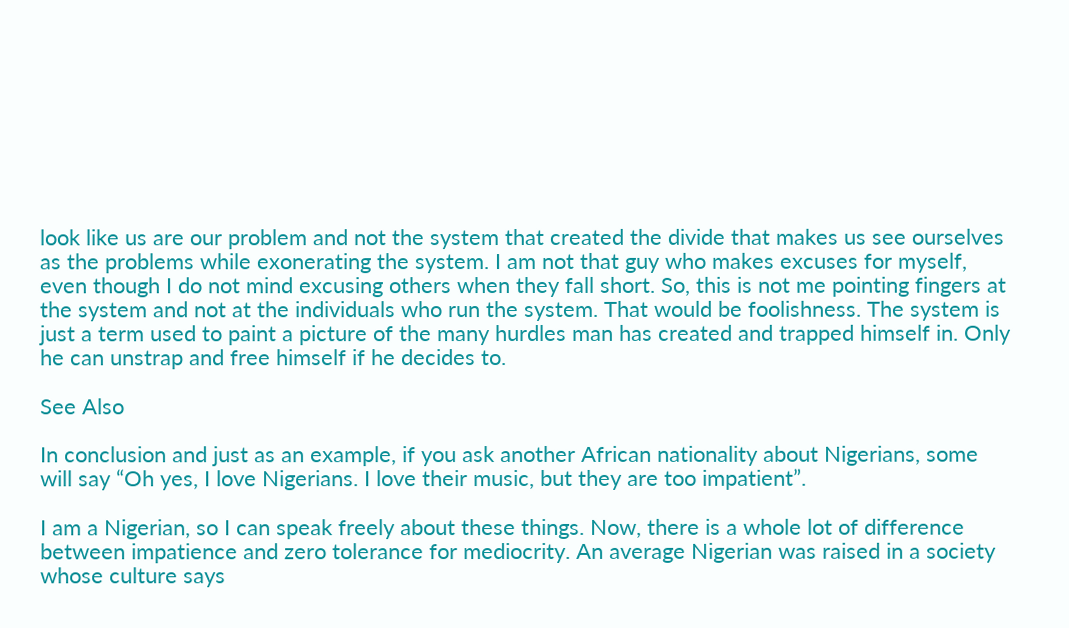look like us are our problem and not the system that created the divide that makes us see ourselves as the problems while exonerating the system. I am not that guy who makes excuses for myself, even though I do not mind excusing others when they fall short. So, this is not me pointing fingers at the system and not at the individuals who run the system. That would be foolishness. The system is just a term used to paint a picture of the many hurdles man has created and trapped himself in. Only he can unstrap and free himself if he decides to.

See Also

In conclusion and just as an example, if you ask another African nationality about Nigerians, some will say “Oh yes, I love Nigerians. I love their music, but they are too impatient”.

I am a Nigerian, so I can speak freely about these things. Now, there is a whole lot of difference between impatience and zero tolerance for mediocrity. An average Nigerian was raised in a society whose culture says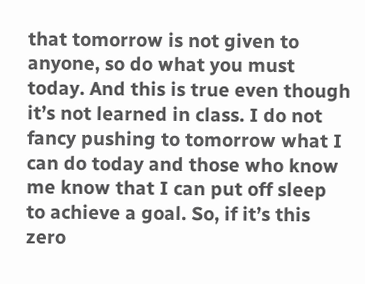that tomorrow is not given to anyone, so do what you must today. And this is true even though it’s not learned in class. I do not fancy pushing to tomorrow what I can do today and those who know me know that I can put off sleep to achieve a goal. So, if it’s this zero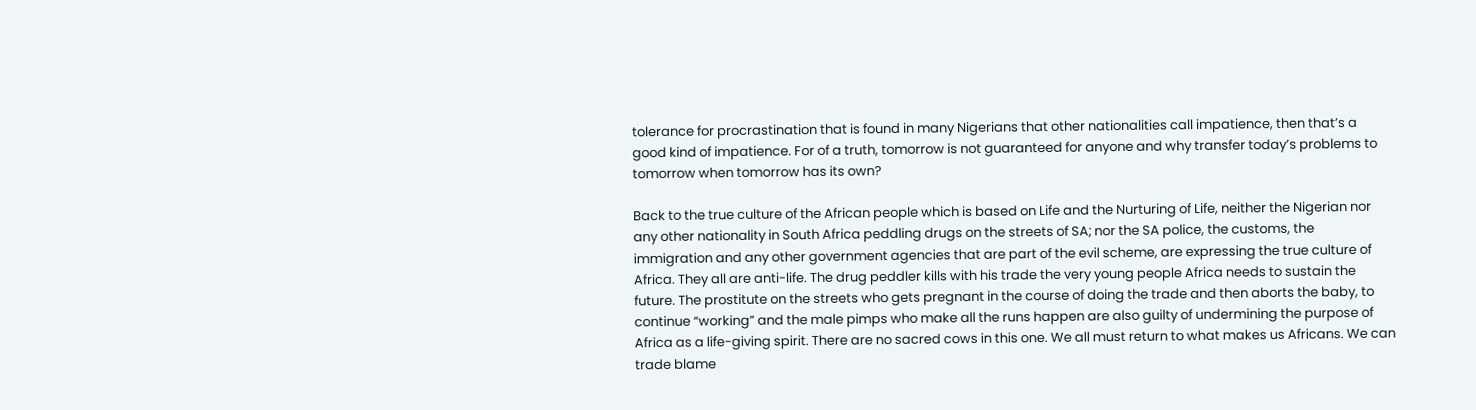tolerance for procrastination that is found in many Nigerians that other nationalities call impatience, then that’s a good kind of impatience. For of a truth, tomorrow is not guaranteed for anyone and why transfer today’s problems to tomorrow when tomorrow has its own?

Back to the true culture of the African people which is based on Life and the Nurturing of Life, neither the Nigerian nor any other nationality in South Africa peddling drugs on the streets of SA; nor the SA police, the customs, the immigration and any other government agencies that are part of the evil scheme, are expressing the true culture of Africa. They all are anti-life. The drug peddler kills with his trade the very young people Africa needs to sustain the future. The prostitute on the streets who gets pregnant in the course of doing the trade and then aborts the baby, to continue “working” and the male pimps who make all the runs happen are also guilty of undermining the purpose of Africa as a life-giving spirit. There are no sacred cows in this one. We all must return to what makes us Africans. We can trade blame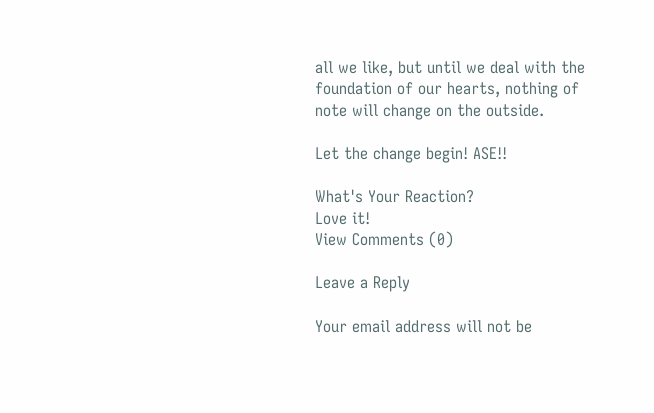all we like, but until we deal with the foundation of our hearts, nothing of note will change on the outside.

Let the change begin! ASE!!

What's Your Reaction?
Love it!
View Comments (0)

Leave a Reply

Your email address will not be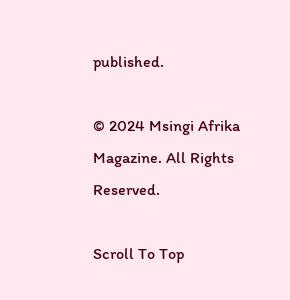published.

© 2024 Msingi Afrika Magazine. All Rights Reserved.

Scroll To Top